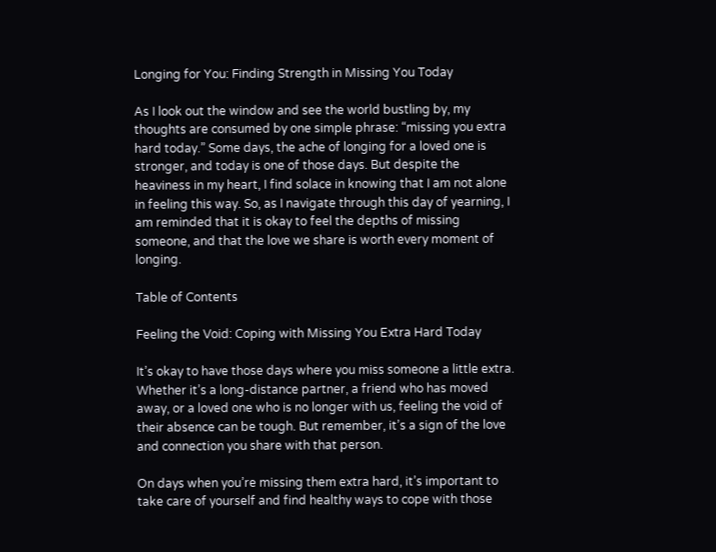Longing for You: Finding Strength in Missing You Today

As I look out the window and see the world bustling by, my thoughts are consumed by one simple phrase: “missing you extra hard today.” Some days, the ache of longing for a loved one is stronger, and today is one of those days. But despite the heaviness in my heart, I find solace in knowing that I am not alone in feeling this way. So, as I navigate through this day of yearning, I am reminded that it is okay to feel the depths of missing someone, and that the love we share is worth every moment of longing.

Table of Contents

Feeling the Void: Coping with Missing You Extra Hard Today

It’s okay to have those days where you miss someone a little extra. Whether it’s a long-distance partner, a friend who has moved away, or a loved one who is no longer with us, feeling the void of their absence can be tough. But remember, it’s a sign of the love and connection you share with that person.

On days when you’re missing them extra hard, it’s important to take care of yourself and find healthy ways to cope with those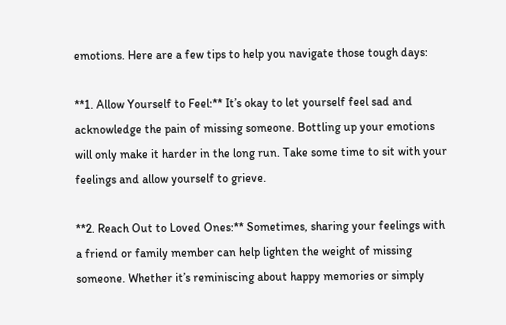emotions. Here are a few tips to help you navigate those tough days:

**1. Allow Yourself to Feel:** It’s okay to let yourself feel sad and acknowledge the pain of missing someone. Bottling up your emotions will only make it harder in the long run. Take some time to sit with your feelings and allow yourself to grieve.

**2. Reach Out to Loved Ones:** Sometimes, sharing your feelings with a friend or family member can help lighten the weight of missing someone. Whether it’s reminiscing about happy memories or simply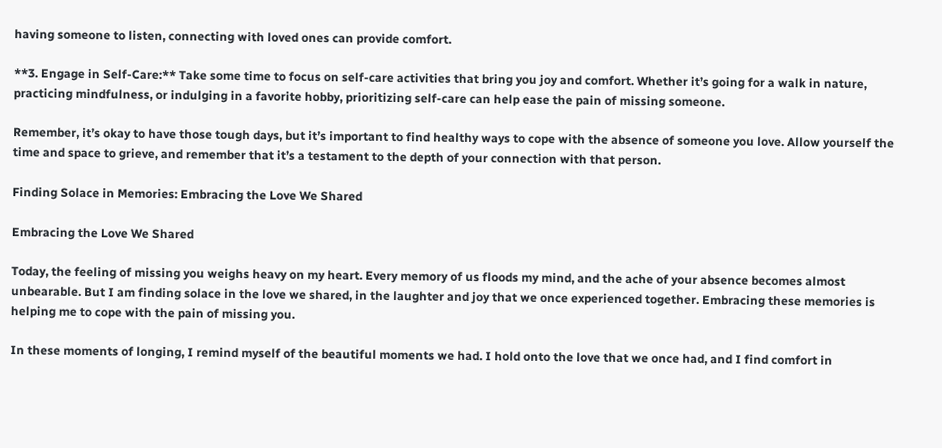having someone to listen, connecting with loved ones can provide comfort.

**3. Engage in Self-Care:** Take some time to focus on self-care activities that bring you joy and comfort. Whether it’s going for a walk in nature, practicing mindfulness, or indulging in a favorite hobby, prioritizing self-care can help ease the pain of missing someone.

Remember, it’s okay to have those tough days, but it’s important to find healthy ways to cope with the absence of someone you love. Allow yourself the time and space to grieve, and remember that it’s a testament to the depth of your connection with that person.

Finding Solace in Memories: Embracing the Love We Shared

Embracing the Love We Shared

Today, the feeling of missing you weighs heavy on my heart. Every memory of us floods my mind, and the ache of your absence becomes almost unbearable. But I am finding solace in the love we shared, in the laughter and joy that we once experienced together. Embracing these memories is helping me to cope with the pain of missing you.

In these moments of longing, I remind myself of the beautiful moments we had. I hold onto the love that we once had, and I find comfort in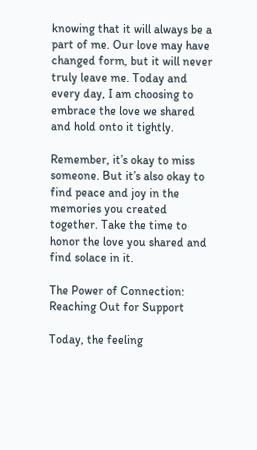knowing that it will always be a part of me. Our love may have changed form, but it will never truly leave me. Today and every day, I am choosing to embrace the love we shared and hold onto it tightly.

Remember, it’s okay to miss someone. But it’s also okay to find peace and joy in the memories you created together. Take the time to honor the love you shared and find solace in it.

The Power of Connection: Reaching Out for Support

Today, the feeling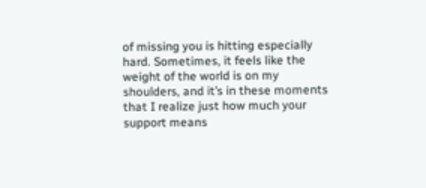of missing you is hitting especially hard. Sometimes, it feels like the weight of the world is on my shoulders, and it’s in these moments that I realize just how much your support means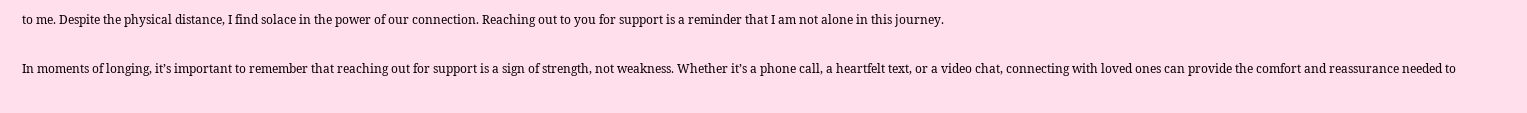to me. Despite the physical distance, I find solace in the power of our connection. Reaching out to you for support is a reminder that I am not alone in this journey.

In moments of longing, it’s important to remember that reaching out for support is a sign of strength, not weakness. Whether it’s a phone call, a heartfelt text, or a video chat, connecting with loved ones can provide the comfort and reassurance needed to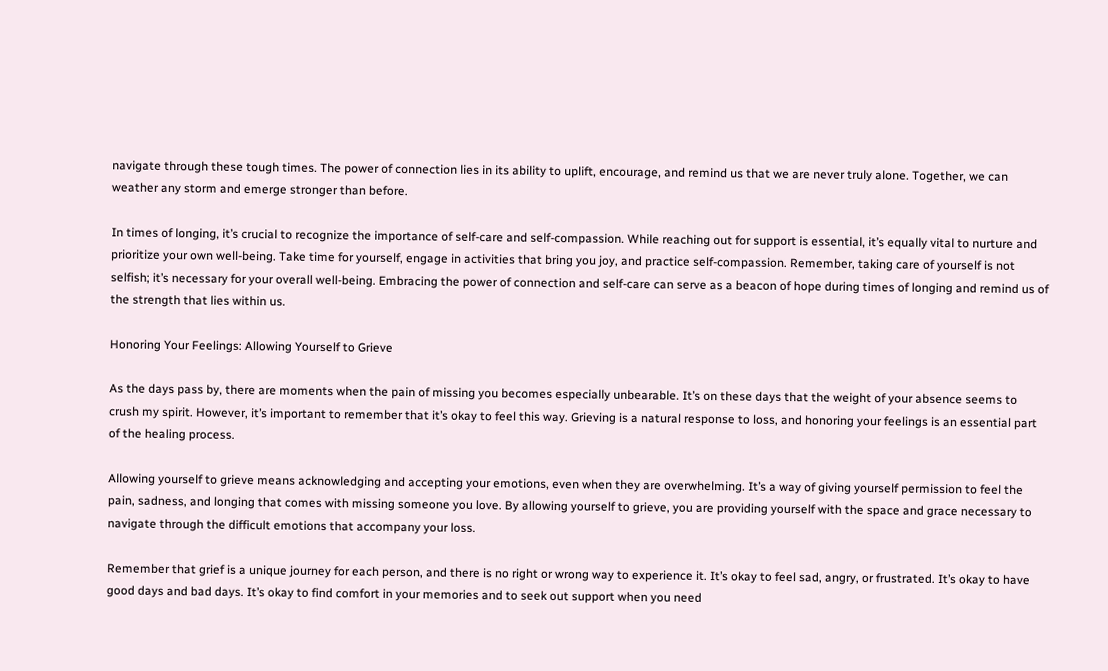navigate through these tough times. The power of connection lies in its ability to uplift, encourage, and remind us that we are never truly alone. Together, we can weather any storm and emerge stronger than before.

In times of longing, it’s crucial to recognize the importance of self-care and self-compassion. While reaching out for support is essential, it’s equally vital to nurture and prioritize your own well-being. Take time for yourself, engage in activities that bring you joy, and practice self-compassion. Remember, taking care of yourself is not selfish; it’s necessary for your overall well-being. Embracing the power of connection and self-care can serve as a beacon of hope during times of longing and remind us of the strength that lies within us.

Honoring Your Feelings: Allowing Yourself to Grieve

As the days pass by, there are moments when the pain of missing you becomes especially unbearable. It’s on these days that the weight of your absence seems to crush my spirit. However, it’s important to remember that it’s okay to feel this way. Grieving is a natural response to loss, and honoring your feelings is an essential part of the healing process.

Allowing yourself to grieve means acknowledging and accepting your emotions, even when they are overwhelming. It’s a way of giving yourself permission to feel the pain, sadness, and longing that comes with missing someone you love. By allowing yourself to grieve, you are providing yourself with the space and grace necessary to navigate through the difficult emotions that accompany your loss.

Remember that grief is a unique journey for each person, and there is no right or wrong way to experience it. It’s okay to feel sad, angry, or frustrated. It’s okay to have good days and bad days. It’s okay to find comfort in your memories and to seek out support when you need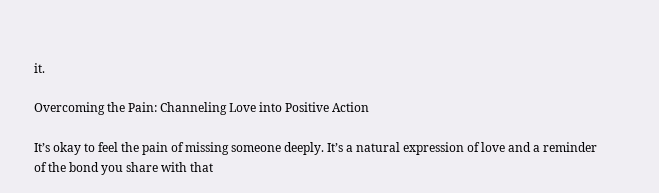it.

Overcoming the Pain: Channeling Love into Positive Action

It’s okay to feel the pain of missing someone deeply. It’s a natural expression of love and a reminder of the bond you share with that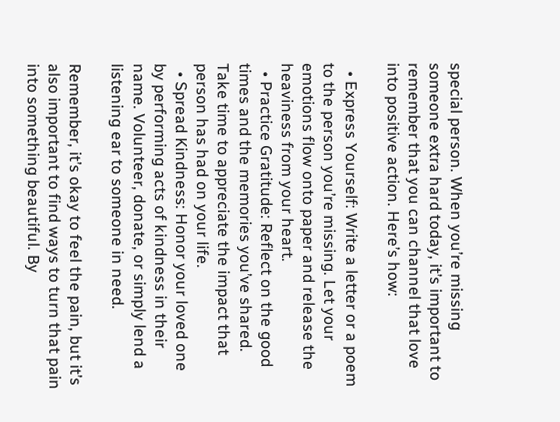special person. When you’re missing someone extra hard today, it’s important to remember that you can channel that love into positive action. Here’s how:

  • Express Yourself: Write a letter or a poem to the person you’re missing. Let your emotions flow onto paper and release the heaviness from your heart.
  • Practice Gratitude: Reflect on the good times and the memories you’ve shared. Take time to appreciate the impact that person has had on your life.
  • Spread Kindness: Honor your loved one by performing acts of kindness in their name. Volunteer, donate, or simply lend a listening ear to someone in need.

Remember, it’s okay to feel the pain, but it’s also important to find ways to turn that pain into something beautiful. By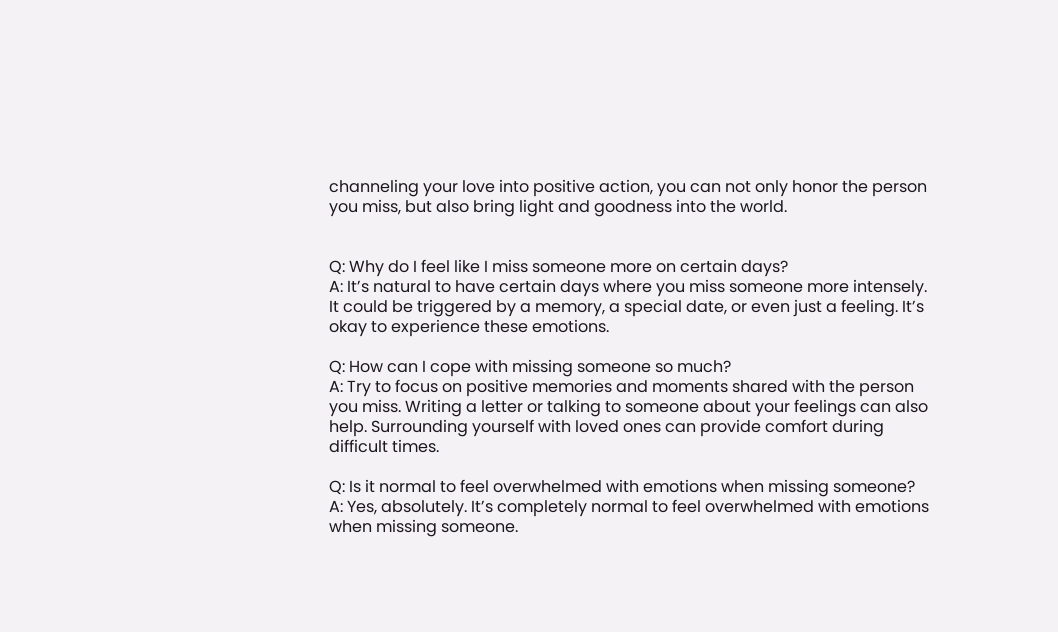channeling your love into positive action, you can not only honor the person you miss, but also bring light and goodness into the world.


Q: Why do I feel like I miss someone more on certain days?
A: It’s natural to have certain days where you miss someone more intensely. It could be triggered by a memory, a special date, or even just a feeling. It’s okay to experience these emotions.

Q: How can I cope with missing someone so much?
A: Try to focus on positive memories and moments shared with the person you miss. Writing a letter or talking to someone about your feelings can also help. Surrounding yourself with loved ones can provide comfort during difficult times.

Q: Is it normal to feel overwhelmed with emotions when missing someone?
A: Yes, absolutely. It’s completely normal to feel overwhelmed with emotions when missing someone.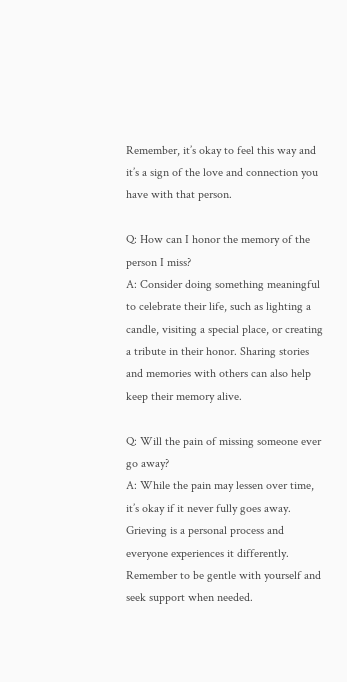Remember, it’s okay to feel this way and it’s a sign of the love and connection you have with that person.

Q: How can I honor the memory of the person I miss?
A: Consider doing something meaningful to celebrate their life, such as lighting a candle, visiting a special place, or creating a tribute in their honor. Sharing stories and memories with others can also help keep their memory alive.

Q: Will the pain of missing someone ever go away?
A: While the pain may lessen over time, it’s okay if it never fully goes away. Grieving is a personal process and everyone experiences it differently. Remember to be gentle with yourself and seek support when needed.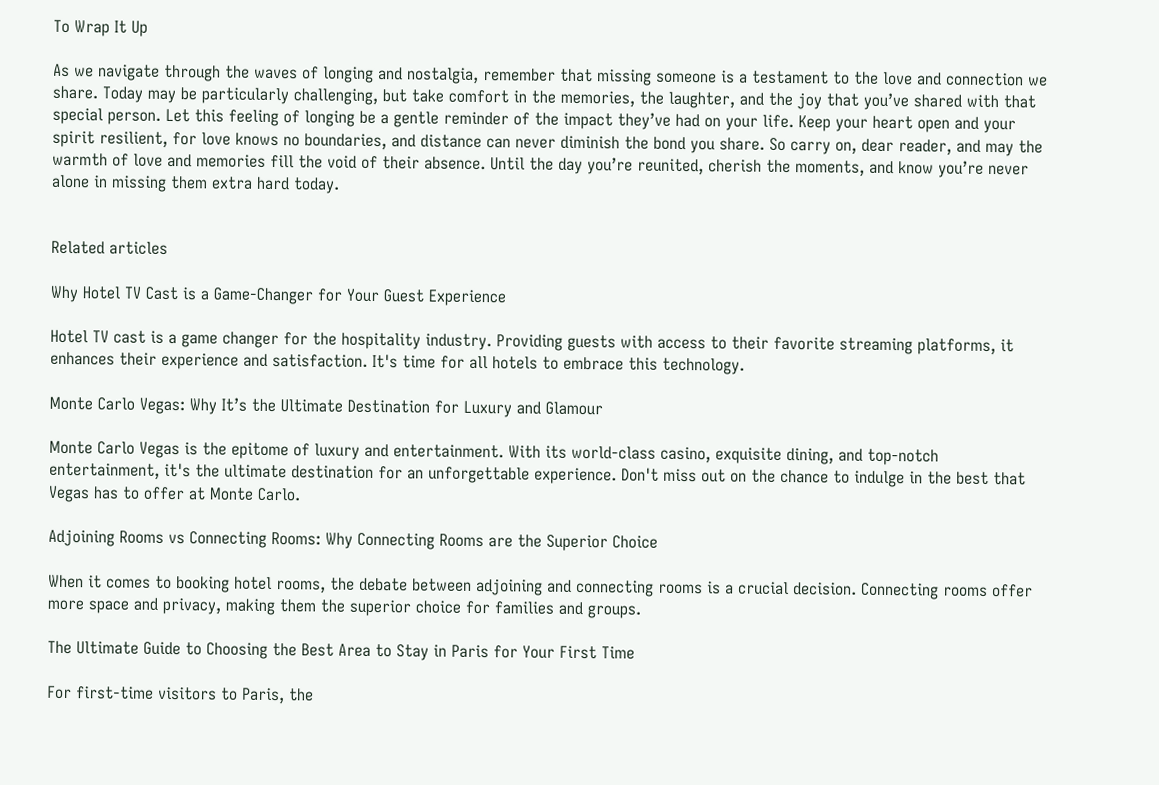To Wrap It Up

As we navigate through the waves of longing and nostalgia, remember that missing someone is a testament to the love and connection we share. Today may be particularly challenging, but take comfort in the memories, the laughter, and the joy that you’ve shared with that special person. Let this feeling of longing be a gentle reminder of the impact they’ve had on your life. Keep your heart open and your spirit resilient, for love knows no boundaries, and distance can never diminish the bond you share. So carry on, dear reader, and may the warmth of love and memories fill the void of their absence. Until the day you’re reunited, cherish the moments, and know you’re never alone in missing them extra hard today.


Related articles

Why Hotel TV Cast is a Game-Changer for Your Guest Experience

Hotel TV cast is a game changer for the hospitality industry. Providing guests with access to their favorite streaming platforms, it enhances their experience and satisfaction. It's time for all hotels to embrace this technology.

Monte Carlo Vegas: Why It’s the Ultimate Destination for Luxury and Glamour

Monte Carlo Vegas is the epitome of luxury and entertainment. With its world-class casino, exquisite dining, and top-notch entertainment, it's the ultimate destination for an unforgettable experience. Don't miss out on the chance to indulge in the best that Vegas has to offer at Monte Carlo.

Adjoining Rooms vs Connecting Rooms: Why Connecting Rooms are the Superior Choice

When it comes to booking hotel rooms, the debate between adjoining and connecting rooms is a crucial decision. Connecting rooms offer more space and privacy, making them the superior choice for families and groups.

The Ultimate Guide to Choosing the Best Area to Stay in Paris for Your First Time

For first-time visitors to Paris, the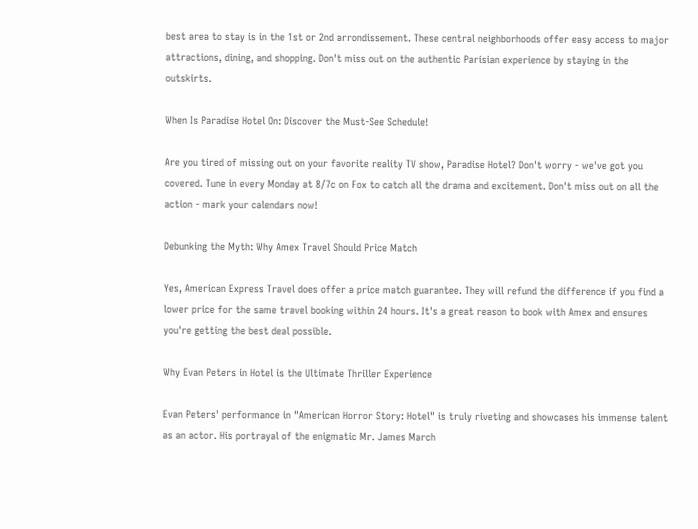best area to stay is in the 1st or 2nd arrondissement. These central neighborhoods offer easy access to major attractions, dining, and shopping. Don't miss out on the authentic Parisian experience by staying in the outskirts.

When Is Paradise Hotel On: Discover the Must-See Schedule!

Are you tired of missing out on your favorite reality TV show, Paradise Hotel? Don't worry - we've got you covered. Tune in every Monday at 8/7c on Fox to catch all the drama and excitement. Don't miss out on all the action - mark your calendars now!

Debunking the Myth: Why Amex Travel Should Price Match

Yes, American Express Travel does offer a price match guarantee. They will refund the difference if you find a lower price for the same travel booking within 24 hours. It's a great reason to book with Amex and ensures you're getting the best deal possible.

Why Evan Peters in Hotel is the Ultimate Thriller Experience

Evan Peters' performance in "American Horror Story: Hotel" is truly riveting and showcases his immense talent as an actor. His portrayal of the enigmatic Mr. James March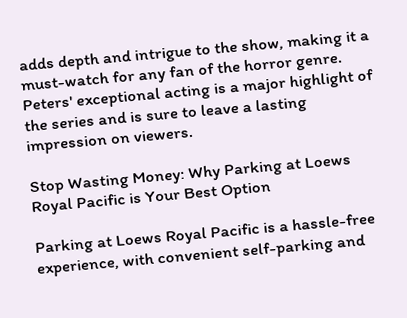adds depth and intrigue to the show, making it a must-watch for any fan of the horror genre. Peters' exceptional acting is a major highlight of the series and is sure to leave a lasting impression on viewers.

Stop Wasting Money: Why Parking at Loews Royal Pacific is Your Best Option

Parking at Loews Royal Pacific is a hassle-free experience, with convenient self-parking and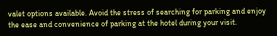valet options available. Avoid the stress of searching for parking and enjoy the ease and convenience of parking at the hotel during your visit.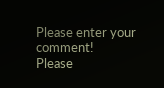Please enter your comment!
Please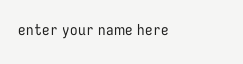enter your name here